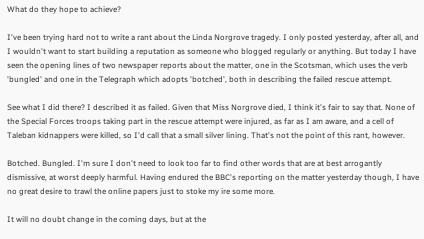What do they hope to achieve?

I've been trying hard not to write a rant about the Linda Norgrove tragedy. I only posted yesterday, after all, and I wouldn't want to start building a reputation as someone who blogged regularly or anything. But today I have seen the opening lines of two newspaper reports about the matter, one in the Scotsman, which uses the verb 'bungled' and one in the Telegraph which adopts 'botched', both in describing the failed rescue attempt.

See what I did there? I described it as failed. Given that Miss Norgrove died, I think it's fair to say that. None of the Special Forces troops taking part in the rescue attempt were injured, as far as I am aware, and a cell of Taleban kidnappers were killed, so I'd call that a small silver lining. That's not the point of this rant, however.

Botched. Bungled. I'm sure I don't need to look too far to find other words that are at best arrogantly dismissive, at worst deeply harmful. Having endured the BBC's reporting on the matter yesterday though, I have no great desire to trawl the online papers just to stoke my ire some more.

It will no doubt change in the coming days, but at the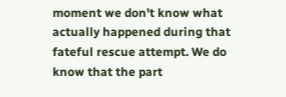moment we don't know what actually happened during that fateful rescue attempt. We do know that the part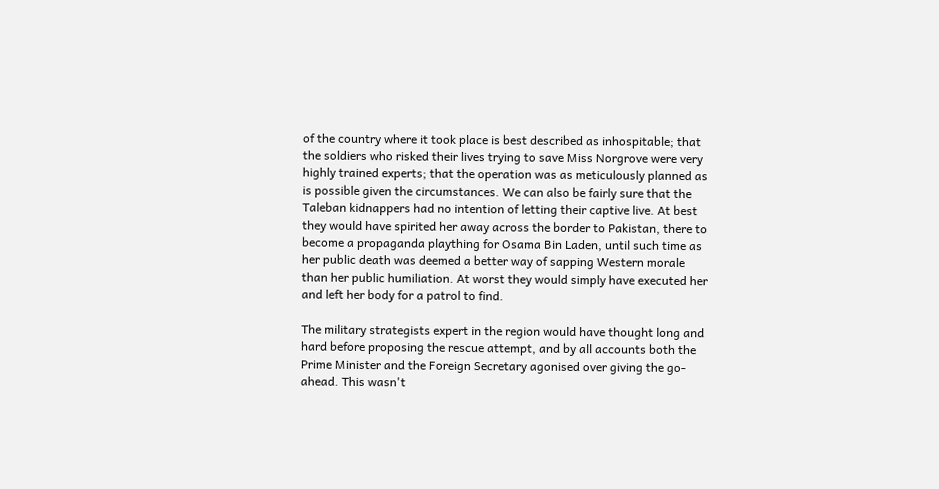of the country where it took place is best described as inhospitable; that the soldiers who risked their lives trying to save Miss Norgrove were very highly trained experts; that the operation was as meticulously planned as is possible given the circumstances. We can also be fairly sure that the Taleban kidnappers had no intention of letting their captive live. At best they would have spirited her away across the border to Pakistan, there to become a propaganda plaything for Osama Bin Laden, until such time as her public death was deemed a better way of sapping Western morale than her public humiliation. At worst they would simply have executed her and left her body for a patrol to find.

The military strategists expert in the region would have thought long and hard before proposing the rescue attempt, and by all accounts both the Prime Minister and the Foreign Secretary agonised over giving the go-ahead. This wasn't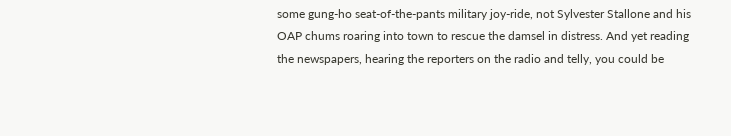some gung-ho seat-of-the-pants military joy-ride, not Sylvester Stallone and his OAP chums roaring into town to rescue the damsel in distress. And yet reading the newspapers, hearing the reporters on the radio and telly, you could be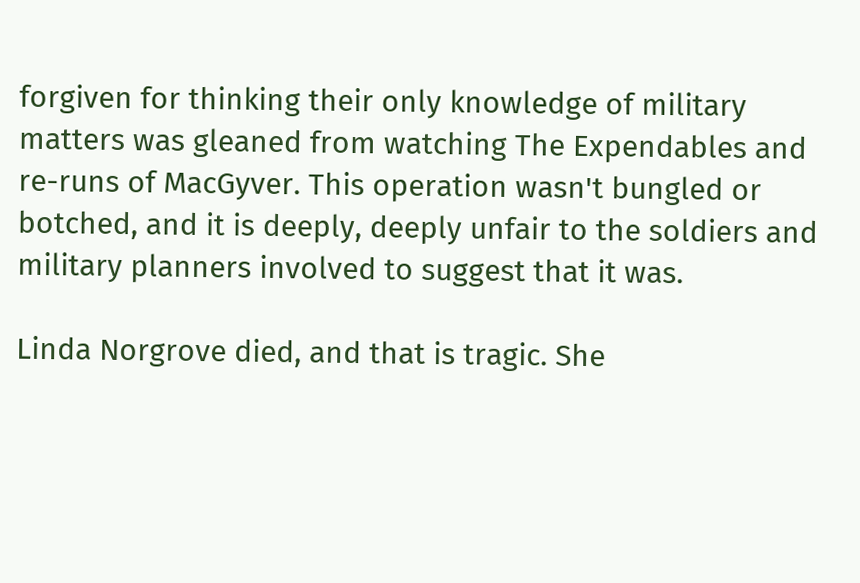forgiven for thinking their only knowledge of military matters was gleaned from watching The Expendables and re-runs of MacGyver. This operation wasn't bungled or botched, and it is deeply, deeply unfair to the soldiers and military planners involved to suggest that it was.

Linda Norgrove died, and that is tragic. She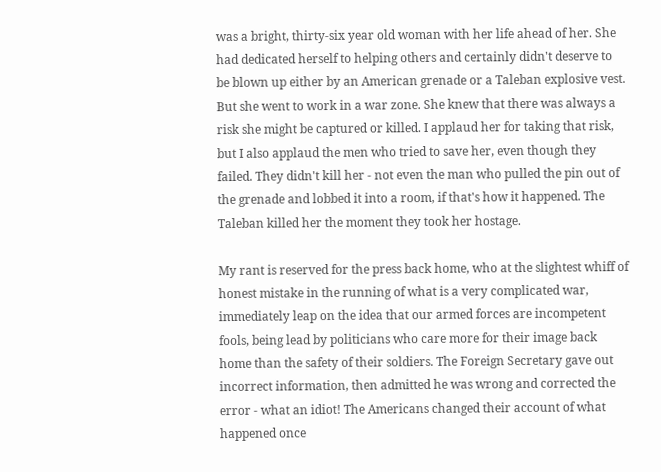was a bright, thirty-six year old woman with her life ahead of her. She had dedicated herself to helping others and certainly didn't deserve to be blown up either by an American grenade or a Taleban explosive vest. But she went to work in a war zone. She knew that there was always a risk she might be captured or killed. I applaud her for taking that risk, but I also applaud the men who tried to save her, even though they failed. They didn't kill her - not even the man who pulled the pin out of the grenade and lobbed it into a room, if that's how it happened. The Taleban killed her the moment they took her hostage.

My rant is reserved for the press back home, who at the slightest whiff of honest mistake in the running of what is a very complicated war, immediately leap on the idea that our armed forces are incompetent fools, being lead by politicians who care more for their image back home than the safety of their soldiers. The Foreign Secretary gave out incorrect information, then admitted he was wrong and corrected the error - what an idiot! The Americans changed their account of what happened once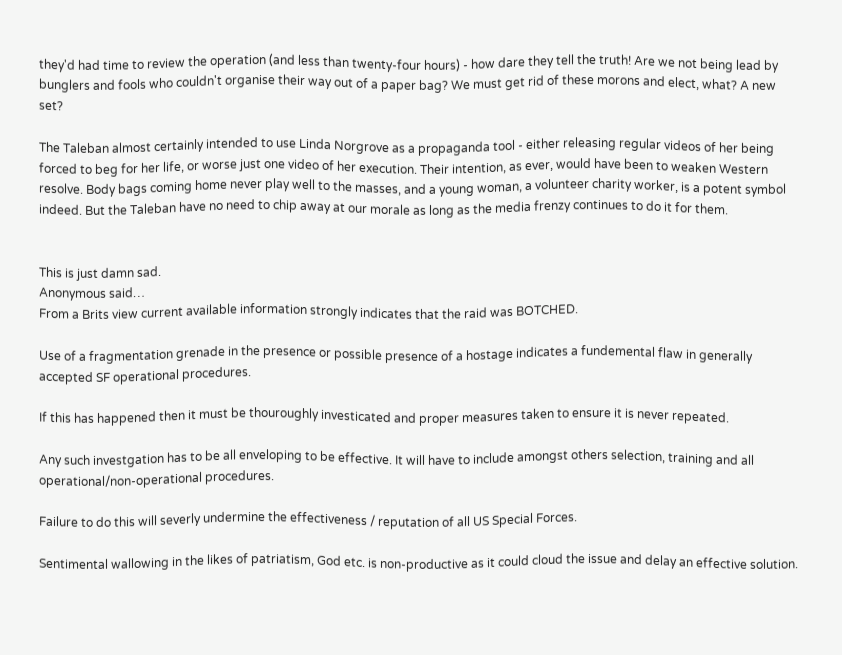they'd had time to review the operation (and less than twenty-four hours) - how dare they tell the truth! Are we not being lead by bunglers and fools who couldn't organise their way out of a paper bag? We must get rid of these morons and elect, what? A new set?

The Taleban almost certainly intended to use Linda Norgrove as a propaganda tool - either releasing regular videos of her being forced to beg for her life, or worse just one video of her execution. Their intention, as ever, would have been to weaken Western resolve. Body bags coming home never play well to the masses, and a young woman, a volunteer charity worker, is a potent symbol indeed. But the Taleban have no need to chip away at our morale as long as the media frenzy continues to do it for them.


This is just damn sad.
Anonymous said…
From a Brits view current available information strongly indicates that the raid was BOTCHED.

Use of a fragmentation grenade in the presence or possible presence of a hostage indicates a fundemental flaw in generally accepted SF operational procedures.

If this has happened then it must be thouroughly investicated and proper measures taken to ensure it is never repeated.

Any such investgation has to be all enveloping to be effective. It will have to include amongst others selection, training and all operational/non-operational procedures.

Failure to do this will severly undermine the effectiveness / reputation of all US Special Forces.

Sentimental wallowing in the likes of patriatism, God etc. is non-productive as it could cloud the issue and delay an effective solution.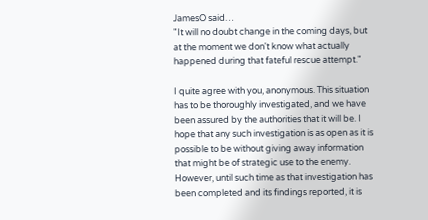JamesO said…
"It will no doubt change in the coming days, but at the moment we don't know what actually happened during that fateful rescue attempt."

I quite agree with you, anonymous. This situation has to be thoroughly investigated, and we have been assured by the authorities that it will be. I hope that any such investigation is as open as it is possible to be without giving away information that might be of strategic use to the enemy. However, until such time as that investigation has been completed and its findings reported, it is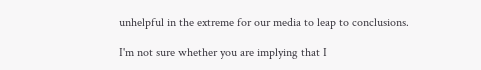unhelpful in the extreme for our media to leap to conclusions.

I'm not sure whether you are implying that I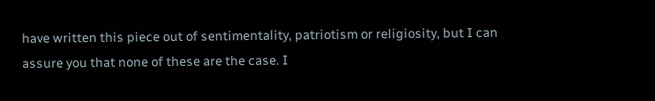have written this piece out of sentimentality, patriotism or religiosity, but I can assure you that none of these are the case. I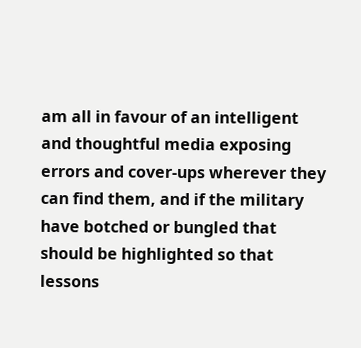am all in favour of an intelligent and thoughtful media exposing errors and cover-ups wherever they can find them, and if the military have botched or bungled that should be highlighted so that lessons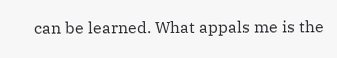can be learned. What appals me is the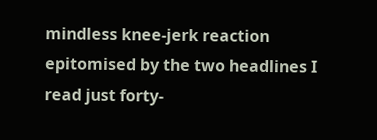mindless knee-jerk reaction epitomised by the two headlines I read just forty-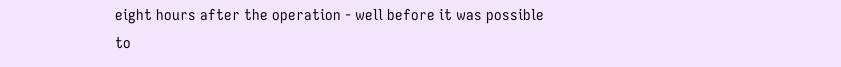eight hours after the operation - well before it was possible to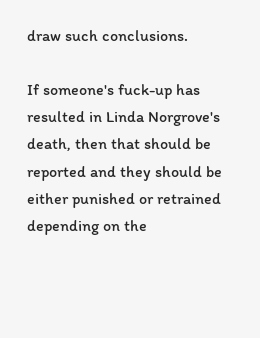draw such conclusions.

If someone's fuck-up has resulted in Linda Norgrove's death, then that should be reported and they should be either punished or retrained depending on the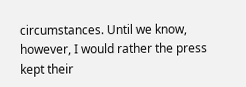circumstances. Until we know, however, I would rather the press kept their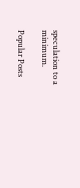speculation to a minimum.

Popular Posts